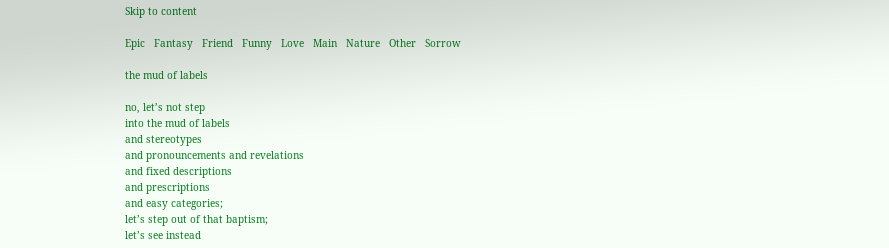Skip to content

Epic   Fantasy   Friend   Funny   Love   Main   Nature   Other   Sorrow

the mud of labels

no, let’s not step
into the mud of labels
and stereotypes
and pronouncements and revelations
and fixed descriptions
and prescriptions
and easy categories;
let’s step out of that baptism;
let’s see instead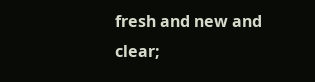fresh and new and clear;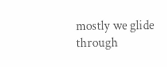mostly we glide through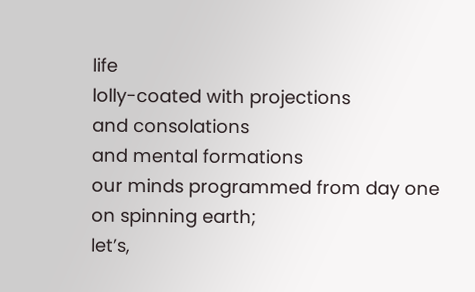life
lolly-coated with projections
and consolations
and mental formations
our minds programmed from day one
on spinning earth;
let’s,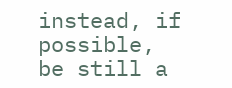instead, if possible,
be still a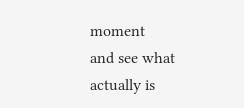moment
and see what actually is